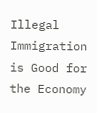Illegal Immigration is Good for the Economy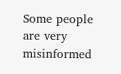Some people are very misinformed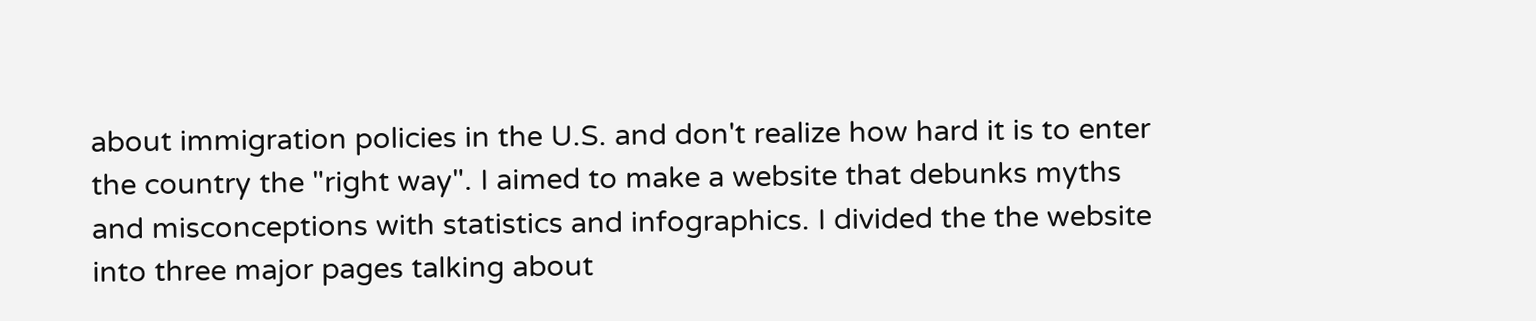about immigration policies in the U.S. and don't realize how hard it is to enter the country the "right way". I aimed to make a website that debunks myths and misconceptions with statistics and infographics. I divided the the website into three major pages talking about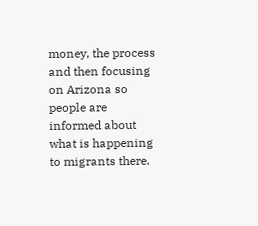money, the process and then focusing on Arizona so people are informed about what is happening to migrants there.